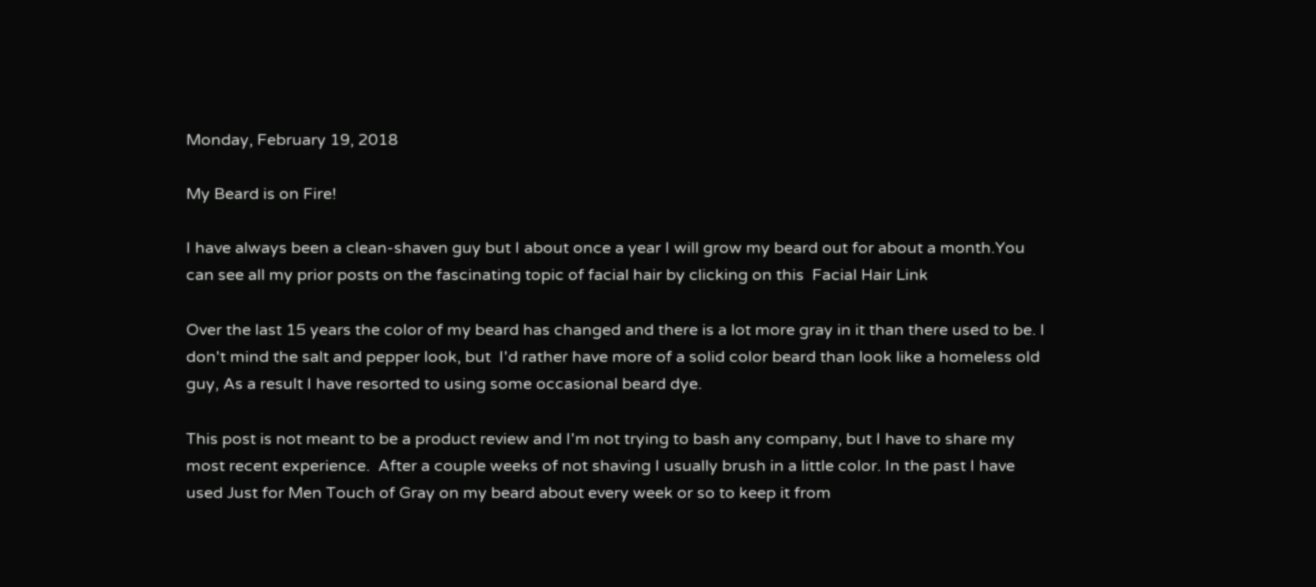Monday, February 19, 2018

My Beard is on Fire!

I have always been a clean-shaven guy but I about once a year I will grow my beard out for about a month.You can see all my prior posts on the fascinating topic of facial hair by clicking on this  Facial Hair Link

Over the last 15 years the color of my beard has changed and there is a lot more gray in it than there used to be. I don't mind the salt and pepper look, but  I'd rather have more of a solid color beard than look like a homeless old guy, As a result I have resorted to using some occasional beard dye.

This post is not meant to be a product review and I'm not trying to bash any company, but I have to share my most recent experience.  After a couple weeks of not shaving I usually brush in a little color. In the past I have used Just for Men Touch of Gray on my beard about every week or so to keep it from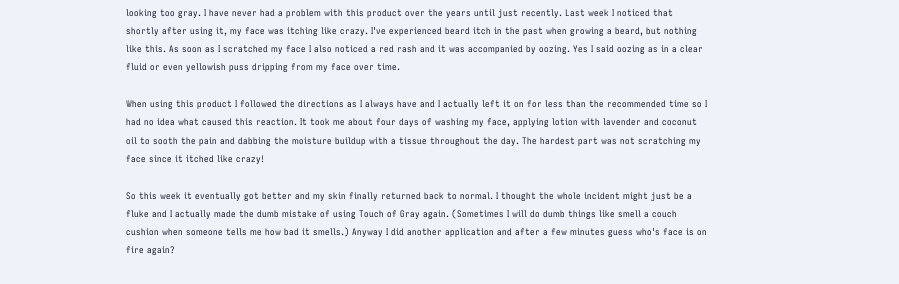looking too gray. I have never had a problem with this product over the years until just recently. Last week I noticed that shortly after using it, my face was itching like crazy. I've experienced beard itch in the past when growing a beard, but nothing like this. As soon as I scratched my face I also noticed a red rash and it was accompanied by oozing. Yes I said oozing as in a clear fluid or even yellowish puss dripping from my face over time.

When using this product I followed the directions as I always have and I actually left it on for less than the recommended time so I had no idea what caused this reaction. It took me about four days of washing my face, applying lotion with lavender and coconut oil to sooth the pain and dabbing the moisture buildup with a tissue throughout the day. The hardest part was not scratching my face since it itched like crazy!

So this week it eventually got better and my skin finally returned back to normal. I thought the whole incident might just be a fluke and I actually made the dumb mistake of using Touch of Gray again. (Sometimes I will do dumb things like smell a couch cushion when someone tells me how bad it smells.) Anyway I did another application and after a few minutes guess who's face is on fire again?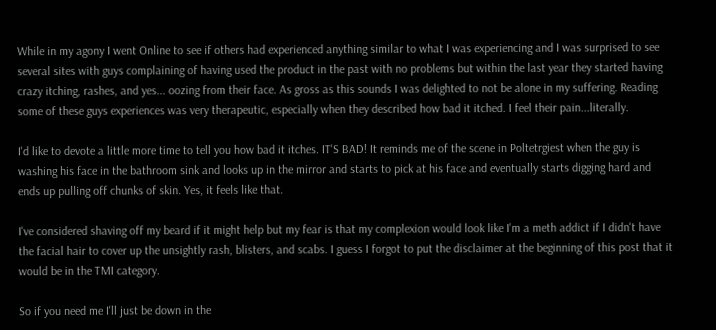While in my agony I went Online to see if others had experienced anything similar to what I was experiencing and I was surprised to see several sites with guys complaining of having used the product in the past with no problems but within the last year they started having crazy itching, rashes, and yes... oozing from their face. As gross as this sounds I was delighted to not be alone in my suffering. Reading some of these guys experiences was very therapeutic, especially when they described how bad it itched. I feel their pain...literally.

I'd like to devote a little more time to tell you how bad it itches. IT'S BAD! It reminds me of the scene in Poltetrgiest when the guy is washing his face in the bathroom sink and looks up in the mirror and starts to pick at his face and eventually starts digging hard and ends up pulling off chunks of skin. Yes, it feels like that.

I've considered shaving off my beard if it might help but my fear is that my complexion would look like I'm a meth addict if I didn't have the facial hair to cover up the unsightly rash, blisters, and scabs. I guess I forgot to put the disclaimer at the beginning of this post that it would be in the TMI category.

So if you need me I'll just be down in the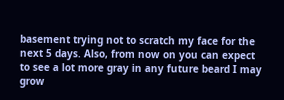basement trying not to scratch my face for the next 5 days. Also, from now on you can expect to see a lot more gray in any future beard I may grow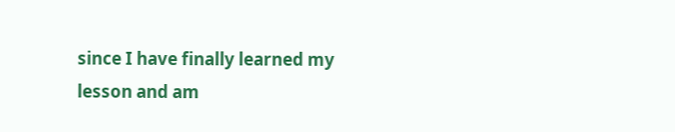since I have finally learned my lesson and am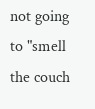not going to "smell the couch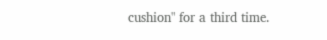cushion" for a third time.